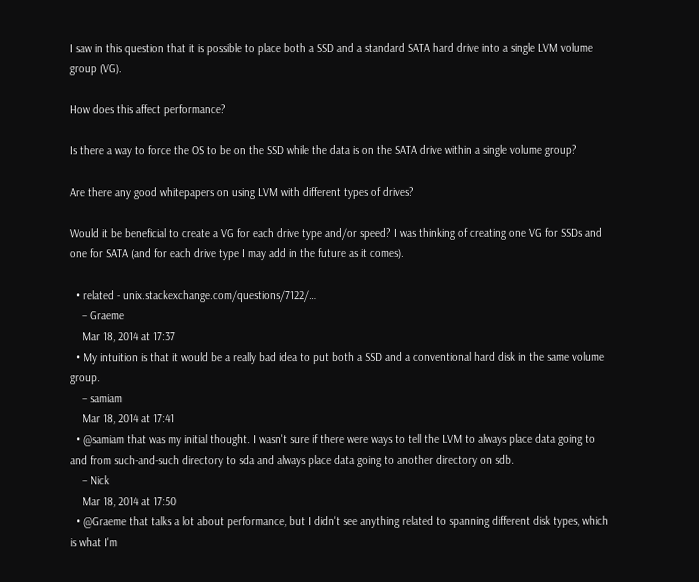I saw in this question that it is possible to place both a SSD and a standard SATA hard drive into a single LVM volume group (VG).

How does this affect performance?

Is there a way to force the OS to be on the SSD while the data is on the SATA drive within a single volume group?

Are there any good whitepapers on using LVM with different types of drives?

Would it be beneficial to create a VG for each drive type and/or speed? I was thinking of creating one VG for SSDs and one for SATA (and for each drive type I may add in the future as it comes).

  • related - unix.stackexchange.com/questions/7122/…
    – Graeme
    Mar 18, 2014 at 17:37
  • My intuition is that it would be a really bad idea to put both a SSD and a conventional hard disk in the same volume group.
    – samiam
    Mar 18, 2014 at 17:41
  • @samiam that was my initial thought. I wasn't sure if there were ways to tell the LVM to always place data going to and from such-and-such directory to sda and always place data going to another directory on sdb.
    – Nick
    Mar 18, 2014 at 17:50
  • @Graeme that talks a lot about performance, but I didn't see anything related to spanning different disk types, which is what I'm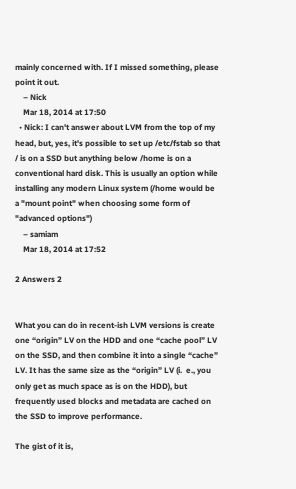mainly concerned with. If I missed something, please point it out.
    – Nick
    Mar 18, 2014 at 17:50
  • Nick: I can't answer about LVM from the top of my head, but, yes, it's possible to set up /etc/fstab so that / is on a SSD but anything below /home is on a conventional hard disk. This is usually an option while installing any modern Linux system (/home would be a "mount point" when choosing some form of "advanced options")
    – samiam
    Mar 18, 2014 at 17:52

2 Answers 2


What you can do in recent-ish LVM versions is create one “origin” LV on the HDD and one “cache pool” LV on the SSD, and then combine it into a single “cache” LV. It has the same size as the “origin” LV (i.  e., you only get as much space as is on the HDD), but frequently used blocks and metadata are cached on the SSD to improve performance.

The gist of it is,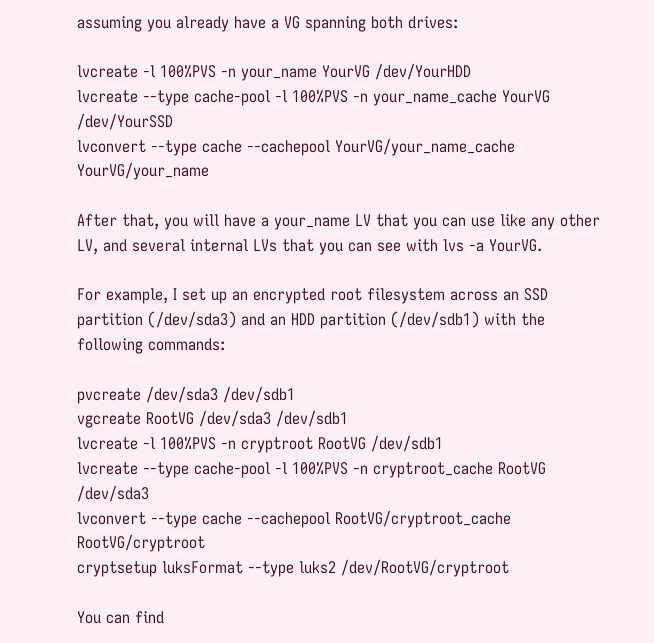assuming you already have a VG spanning both drives:

lvcreate -l 100%PVS -n your_name YourVG /dev/YourHDD
lvcreate --type cache-pool -l 100%PVS -n your_name_cache YourVG /dev/YourSSD
lvconvert --type cache --cachepool YourVG/your_name_cache YourVG/your_name

After that, you will have a your_name LV that you can use like any other LV, and several internal LVs that you can see with lvs -a YourVG.

For example, I set up an encrypted root filesystem across an SSD partition (/dev/sda3) and an HDD partition (/dev/sdb1) with the following commands:

pvcreate /dev/sda3 /dev/sdb1
vgcreate RootVG /dev/sda3 /dev/sdb1
lvcreate -l 100%PVS -n cryptroot RootVG /dev/sdb1
lvcreate --type cache-pool -l 100%PVS -n cryptroot_cache RootVG /dev/sda3
lvconvert --type cache --cachepool RootVG/cryptroot_cache RootVG/cryptroot
cryptsetup luksFormat --type luks2 /dev/RootVG/cryptroot

You can find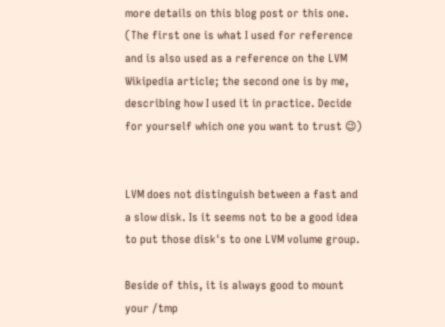more details on this blog post or this one. (The first one is what I used for reference and is also used as a reference on the LVM Wikipedia article; the second one is by me, describing how I used it in practice. Decide for yourself which one you want to trust 😉)


LVM does not distinguish between a fast and a slow disk. Is it seems not to be a good idea to put those disk's to one LVM volume group.

Beside of this, it is always good to mount your /tmp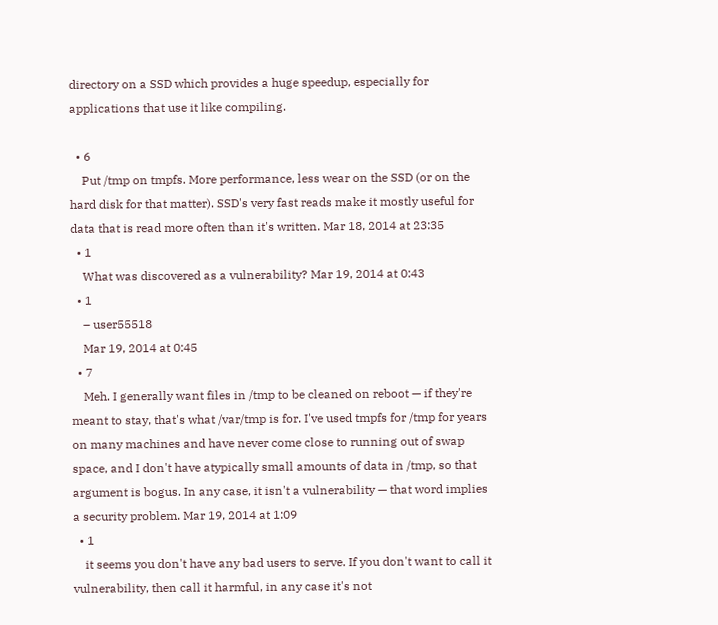directory on a SSD which provides a huge speedup, especially for applications that use it like compiling.

  • 6
    Put /tmp on tmpfs. More performance, less wear on the SSD (or on the hard disk for that matter). SSD's very fast reads make it mostly useful for data that is read more often than it's written. Mar 18, 2014 at 23:35
  • 1
    What was discovered as a vulnerability? Mar 19, 2014 at 0:43
  • 1
    – user55518
    Mar 19, 2014 at 0:45
  • 7
    Meh. I generally want files in /tmp to be cleaned on reboot — if they're meant to stay, that's what /var/tmp is for. I've used tmpfs for /tmp for years on many machines and have never come close to running out of swap space, and I don't have atypically small amounts of data in /tmp, so that argument is bogus. In any case, it isn't a vulnerability — that word implies a security problem. Mar 19, 2014 at 1:09
  • 1
    it seems you don't have any bad users to serve. If you don't want to call it vulnerability, then call it harmful, in any case it's not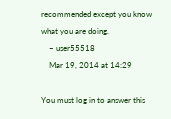recommended except you know what you are doing.
    – user55518
    Mar 19, 2014 at 14:29

You must log in to answer this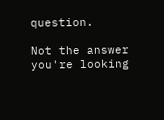question.

Not the answer you're looking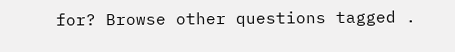for? Browse other questions tagged .